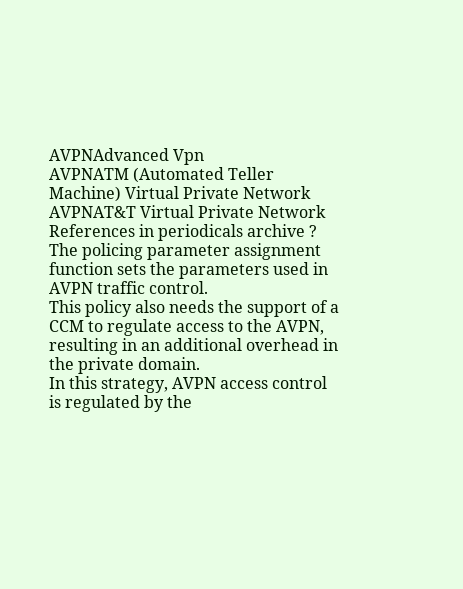AVPNAdvanced Vpn
AVPNATM (Automated Teller Machine) Virtual Private Network
AVPNAT&T Virtual Private Network
References in periodicals archive ?
The policing parameter assignment function sets the parameters used in AVPN traffic control.
This policy also needs the support of a CCM to regulate access to the AVPN, resulting in an additional overhead in the private domain.
In this strategy, AVPN access control is regulated by the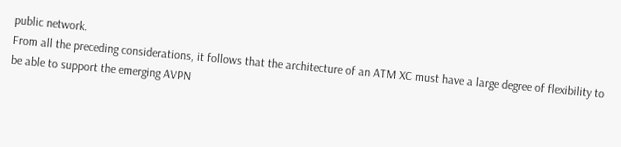public network.
From all the preceding considerations, it follows that the architecture of an ATM XC must have a large degree of flexibility to be able to support the emerging AVPN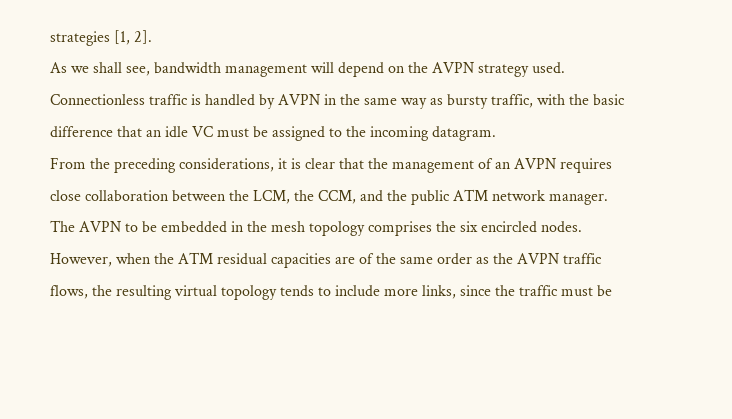strategies [1, 2].
As we shall see, bandwidth management will depend on the AVPN strategy used.
Connectionless traffic is handled by AVPN in the same way as bursty traffic, with the basic difference that an idle VC must be assigned to the incoming datagram.
From the preceding considerations, it is clear that the management of an AVPN requires close collaboration between the LCM, the CCM, and the public ATM network manager.
The AVPN to be embedded in the mesh topology comprises the six encircled nodes.
However, when the ATM residual capacities are of the same order as the AVPN traffic flows, the resulting virtual topology tends to include more links, since the traffic must be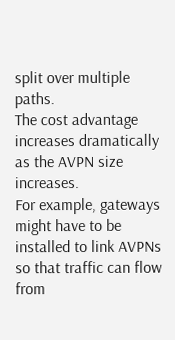split over multiple paths.
The cost advantage increases dramatically as the AVPN size increases.
For example, gateways might have to be installed to link AVPNs so that traffic can flow from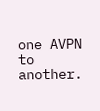one AVPN to another.